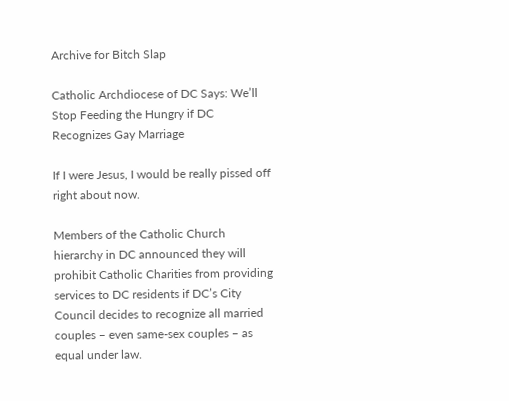Archive for Bitch Slap

Catholic Archdiocese of DC Says: We’ll Stop Feeding the Hungry if DC Recognizes Gay Marriage

If I were Jesus, I would be really pissed off right about now.

Members of the Catholic Church hierarchy in DC announced they will prohibit Catholic Charities from providing services to DC residents if DC’s City Council decides to recognize all married couples – even same-sex couples – as equal under law.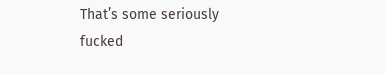That’s some seriously fucked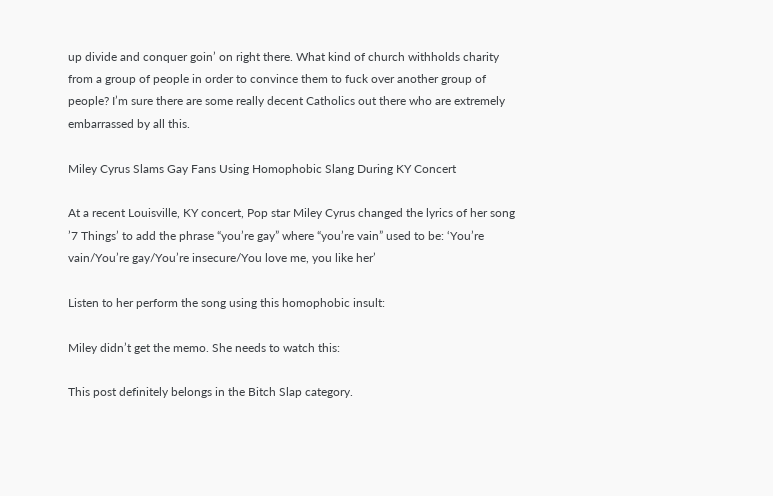up divide and conquer goin’ on right there. What kind of church withholds charity from a group of people in order to convince them to fuck over another group of people? I’m sure there are some really decent Catholics out there who are extremely embarrassed by all this.

Miley Cyrus Slams Gay Fans Using Homophobic Slang During KY Concert

At a recent Louisville, KY concert, Pop star Miley Cyrus changed the lyrics of her song ’7 Things’ to add the phrase “you’re gay” where “you’re vain” used to be: ‘You’re vain/You’re gay/You’re insecure/You love me, you like her’

Listen to her perform the song using this homophobic insult:

Miley didn’t get the memo. She needs to watch this:

This post definitely belongs in the Bitch Slap category.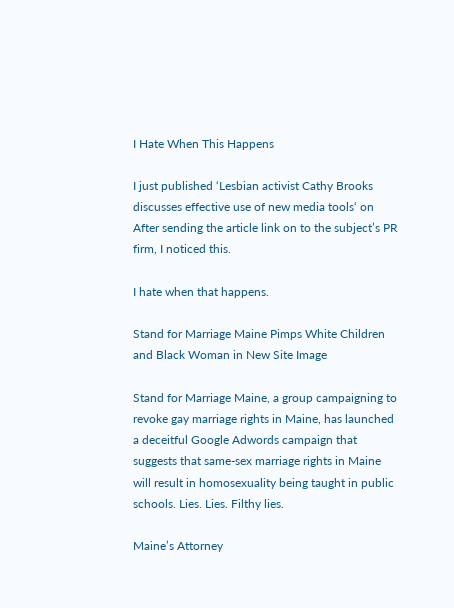I Hate When This Happens

I just published ‘Lesbian activist Cathy Brooks discusses effective use of new media tools‘ on  After sending the article link on to the subject’s PR firm, I noticed this.

I hate when that happens.

Stand for Marriage Maine Pimps White Children and Black Woman in New Site Image

Stand for Marriage Maine, a group campaigning to revoke gay marriage rights in Maine, has launched a deceitful Google Adwords campaign that suggests that same-sex marriage rights in Maine will result in homosexuality being taught in public schools. Lies. Lies. Filthy lies.

Maine’s Attorney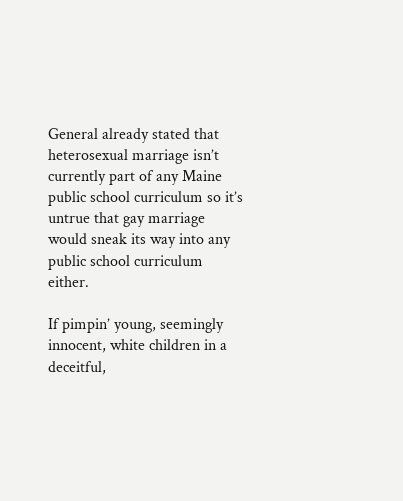General already stated that heterosexual marriage isn’t currently part of any Maine public school curriculum so it’s untrue that gay marriage would sneak its way into any public school curriculum either.

If pimpin’ young, seemingly innocent, white children in a deceitful,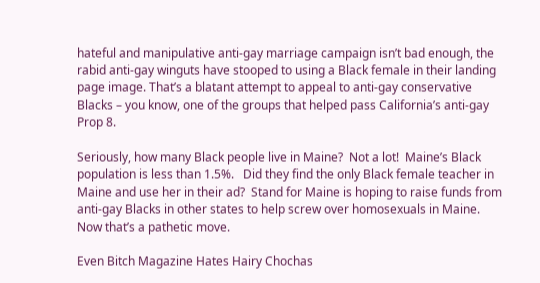hateful and manipulative anti-gay marriage campaign isn’t bad enough, the rabid anti-gay winguts have stooped to using a Black female in their landing page image. That’s a blatant attempt to appeal to anti-gay conservative Blacks – you know, one of the groups that helped pass California’s anti-gay Prop 8.

Seriously, how many Black people live in Maine?  Not a lot!  Maine’s Black population is less than 1.5%.   Did they find the only Black female teacher in Maine and use her in their ad?  Stand for Maine is hoping to raise funds from anti-gay Blacks in other states to help screw over homosexuals in Maine.   Now that’s a pathetic move.

Even Bitch Magazine Hates Hairy Chochas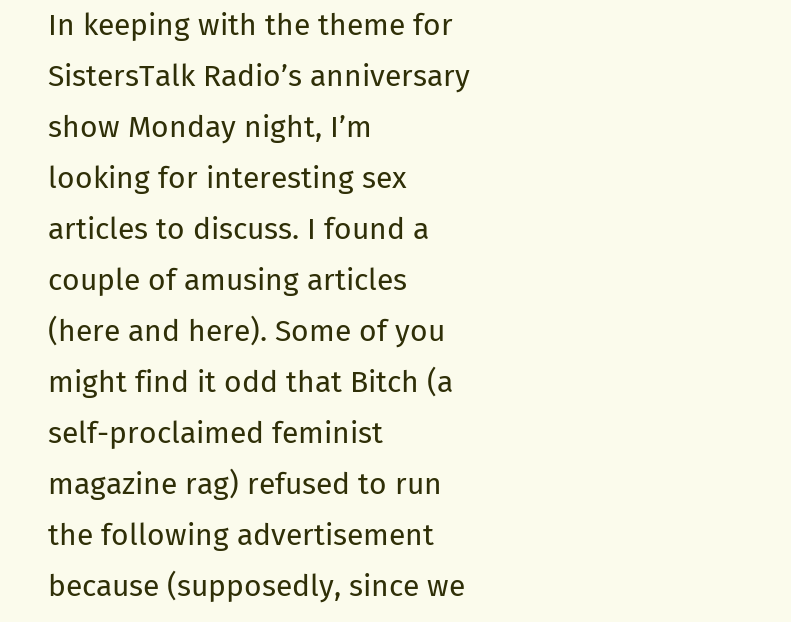In keeping with the theme for SistersTalk Radio’s anniversary show Monday night, I’m looking for interesting sex articles to discuss. I found a couple of amusing articles (here and here). Some of you might find it odd that Bitch (a self-proclaimed feminist magazine rag) refused to run the following advertisement because (supposedly, since we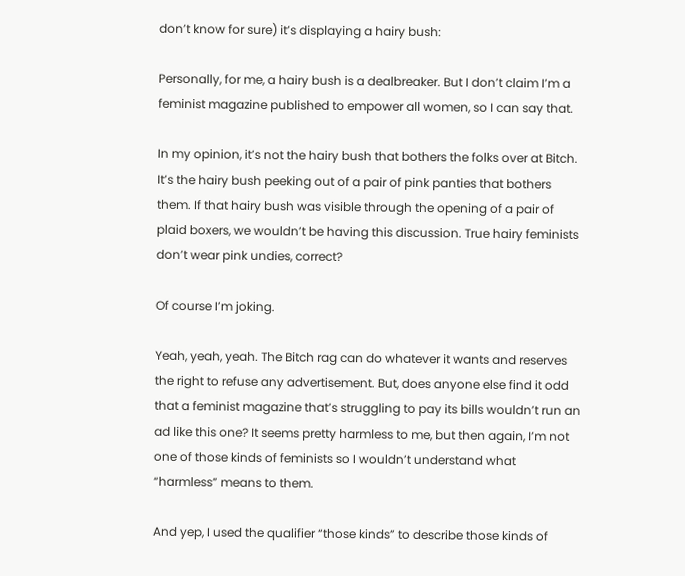don’t know for sure) it’s displaying a hairy bush:

Personally, for me, a hairy bush is a dealbreaker. But I don’t claim I’m a feminist magazine published to empower all women, so I can say that.

In my opinion, it’s not the hairy bush that bothers the folks over at Bitch. It’s the hairy bush peeking out of a pair of pink panties that bothers them. If that hairy bush was visible through the opening of a pair of plaid boxers, we wouldn’t be having this discussion. True hairy feminists don’t wear pink undies, correct?

Of course I’m joking.

Yeah, yeah, yeah. The Bitch rag can do whatever it wants and reserves the right to refuse any advertisement. But, does anyone else find it odd that a feminist magazine that’s struggling to pay its bills wouldn’t run an ad like this one? It seems pretty harmless to me, but then again, I’m not one of those kinds of feminists so I wouldn’t understand what “harmless” means to them.

And yep, I used the qualifier “those kinds” to describe those kinds of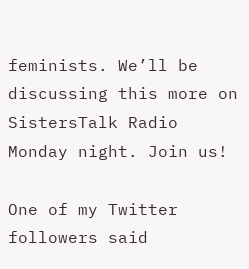feminists. We’ll be discussing this more on SistersTalk Radio Monday night. Join us!

One of my Twitter followers said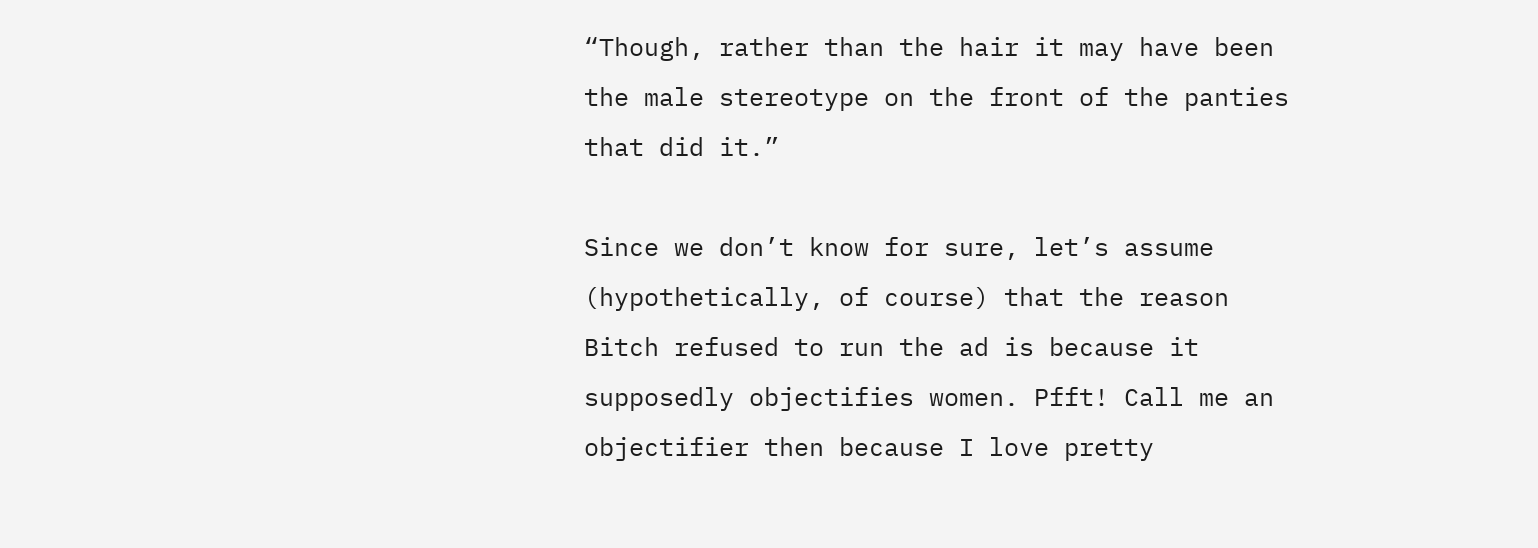“Though, rather than the hair it may have been the male stereotype on the front of the panties that did it.”

Since we don’t know for sure, let’s assume (hypothetically, of course) that the reason Bitch refused to run the ad is because it supposedly objectifies women. Pfft! Call me an objectifier then because I love pretty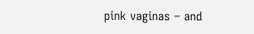pink vaginas – and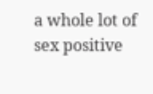a whole lot of sex positive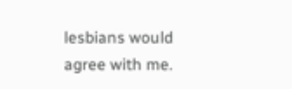lesbians would agree with me.